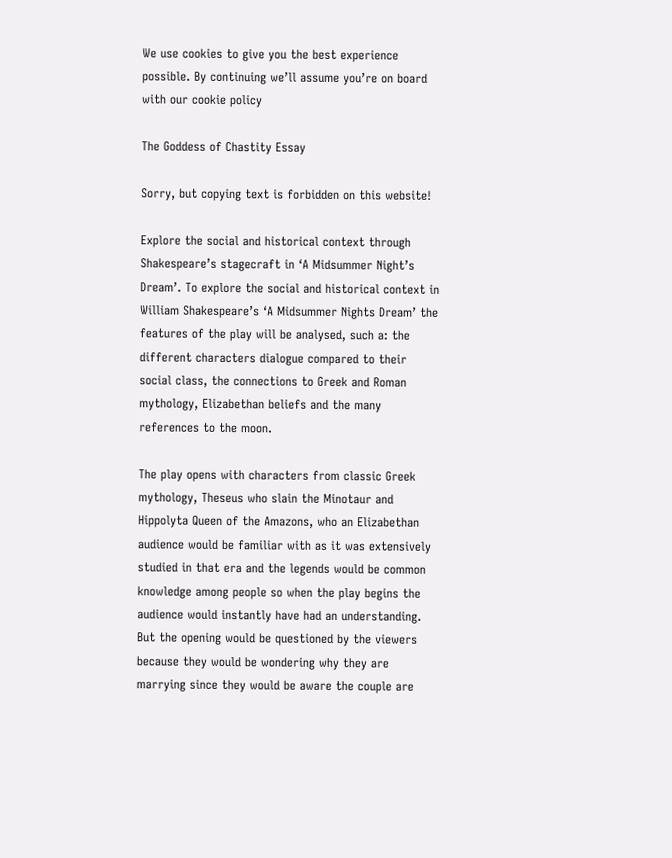We use cookies to give you the best experience possible. By continuing we’ll assume you’re on board with our cookie policy

The Goddess of Chastity Essay

Sorry, but copying text is forbidden on this website!

Explore the social and historical context through Shakespeare’s stagecraft in ‘A Midsummer Night’s Dream’. To explore the social and historical context in William Shakespeare’s ‘A Midsummer Nights Dream’ the features of the play will be analysed, such a: the different characters dialogue compared to their social class, the connections to Greek and Roman mythology, Elizabethan beliefs and the many references to the moon.

The play opens with characters from classic Greek mythology, Theseus who slain the Minotaur and Hippolyta Queen of the Amazons, who an Elizabethan audience would be familiar with as it was extensively studied in that era and the legends would be common knowledge among people so when the play begins the audience would instantly have had an understanding. But the opening would be questioned by the viewers because they would be wondering why they are marrying since they would be aware the couple are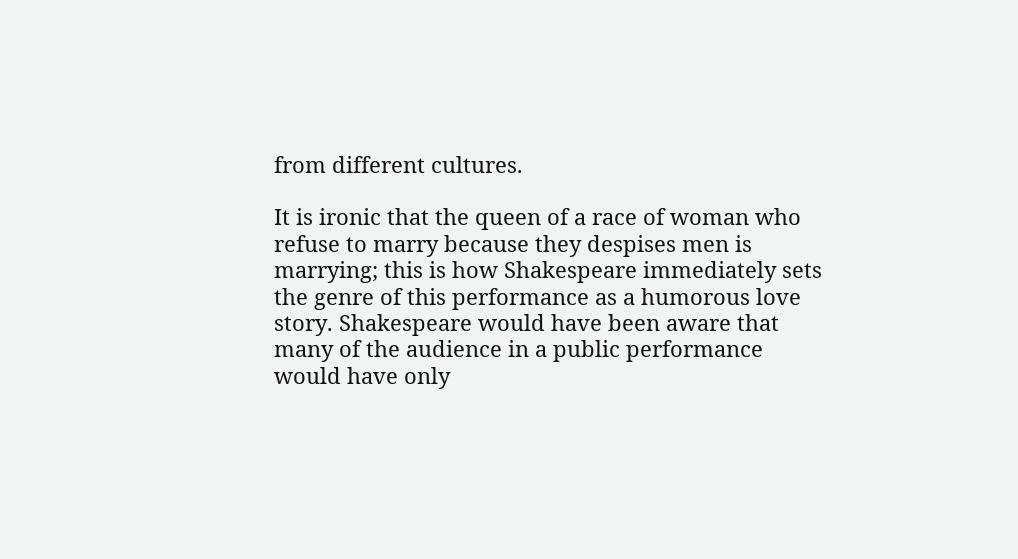from different cultures.

It is ironic that the queen of a race of woman who refuse to marry because they despises men is marrying; this is how Shakespeare immediately sets the genre of this performance as a humorous love story. Shakespeare would have been aware that many of the audience in a public performance would have only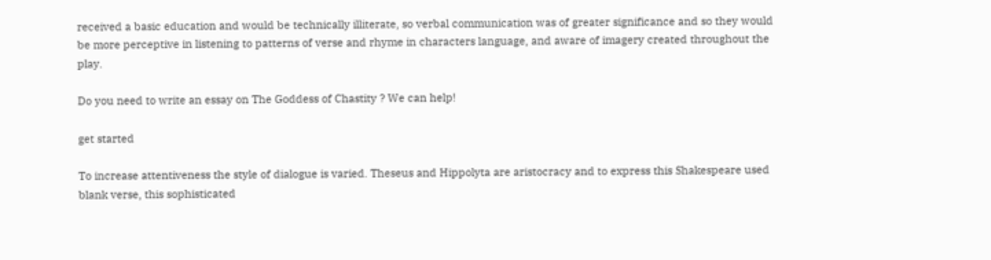received a basic education and would be technically illiterate, so verbal communication was of greater significance and so they would be more perceptive in listening to patterns of verse and rhyme in characters language, and aware of imagery created throughout the play.

Do you need to write an essay on The Goddess of Chastity ? We can help!

get started

To increase attentiveness the style of dialogue is varied. Theseus and Hippolyta are aristocracy and to express this Shakespeare used blank verse, this sophisticated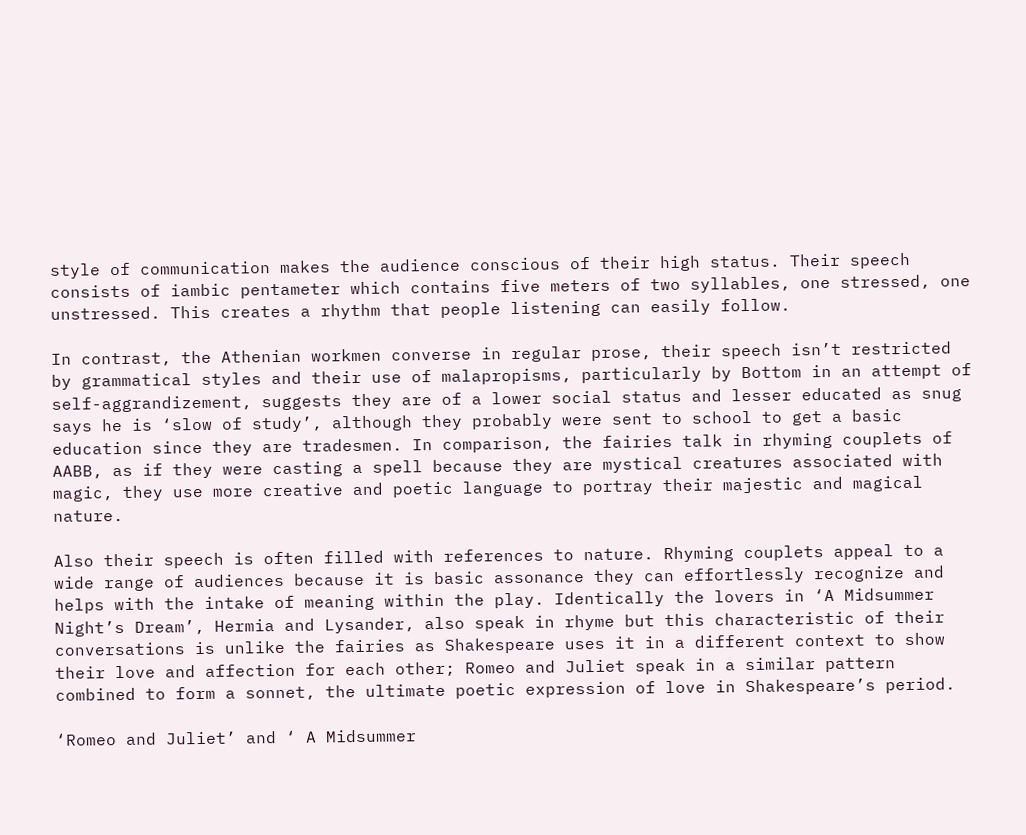style of communication makes the audience conscious of their high status. Their speech consists of iambic pentameter which contains five meters of two syllables, one stressed, one unstressed. This creates a rhythm that people listening can easily follow.

In contrast, the Athenian workmen converse in regular prose, their speech isn’t restricted by grammatical styles and their use of malapropisms, particularly by Bottom in an attempt of self-aggrandizement, suggests they are of a lower social status and lesser educated as snug says he is ‘slow of study’, although they probably were sent to school to get a basic education since they are tradesmen. In comparison, the fairies talk in rhyming couplets of AABB, as if they were casting a spell because they are mystical creatures associated with magic, they use more creative and poetic language to portray their majestic and magical nature.

Also their speech is often filled with references to nature. Rhyming couplets appeal to a wide range of audiences because it is basic assonance they can effortlessly recognize and helps with the intake of meaning within the play. Identically the lovers in ‘A Midsummer Night’s Dream’, Hermia and Lysander, also speak in rhyme but this characteristic of their conversations is unlike the fairies as Shakespeare uses it in a different context to show their love and affection for each other; Romeo and Juliet speak in a similar pattern combined to form a sonnet, the ultimate poetic expression of love in Shakespeare’s period.

‘Romeo and Juliet’ and ‘ A Midsummer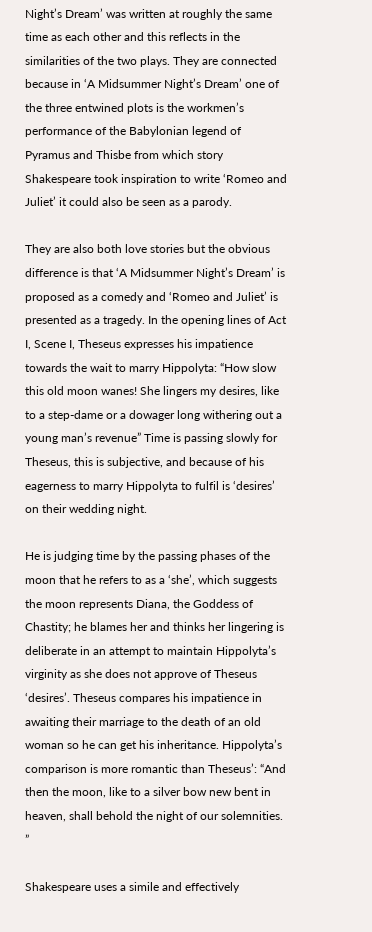Night’s Dream’ was written at roughly the same time as each other and this reflects in the similarities of the two plays. They are connected because in ‘A Midsummer Night’s Dream’ one of the three entwined plots is the workmen’s performance of the Babylonian legend of Pyramus and Thisbe from which story Shakespeare took inspiration to write ‘Romeo and Juliet’ it could also be seen as a parody.

They are also both love stories but the obvious difference is that ‘A Midsummer Night’s Dream’ is proposed as a comedy and ‘Romeo and Juliet’ is presented as a tragedy. In the opening lines of Act I, Scene I, Theseus expresses his impatience towards the wait to marry Hippolyta: “How slow this old moon wanes! She lingers my desires, like to a step-dame or a dowager long withering out a young man’s revenue” Time is passing slowly for Theseus, this is subjective, and because of his eagerness to marry Hippolyta to fulfil is ‘desires’ on their wedding night.

He is judging time by the passing phases of the moon that he refers to as a ‘she’, which suggests the moon represents Diana, the Goddess of Chastity; he blames her and thinks her lingering is deliberate in an attempt to maintain Hippolyta’s virginity as she does not approve of Theseus ‘desires’. Theseus compares his impatience in awaiting their marriage to the death of an old woman so he can get his inheritance. Hippolyta’s comparison is more romantic than Theseus’: “And then the moon, like to a silver bow new bent in heaven, shall behold the night of our solemnities. ”

Shakespeare uses a simile and effectively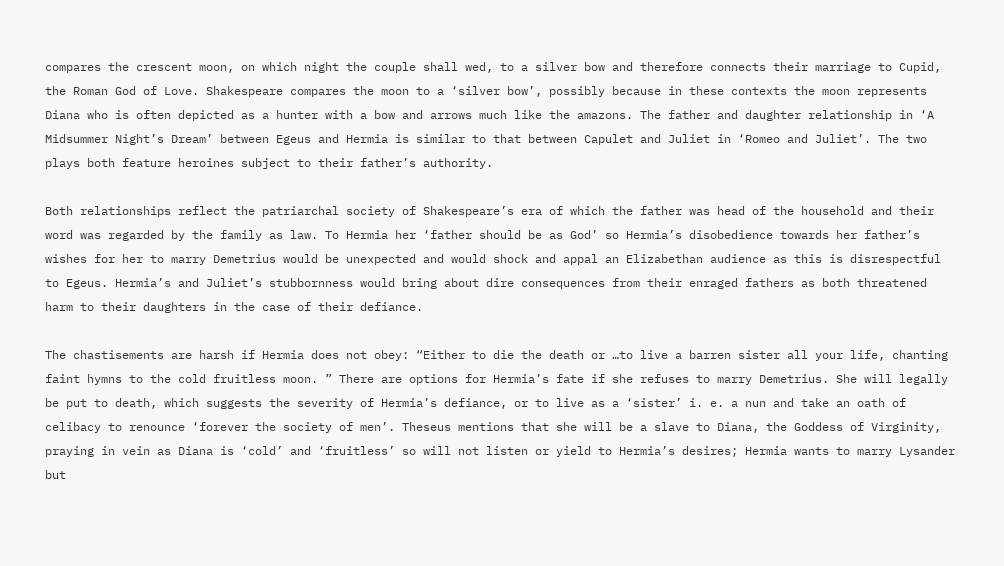compares the crescent moon, on which night the couple shall wed, to a silver bow and therefore connects their marriage to Cupid, the Roman God of Love. Shakespeare compares the moon to a ‘silver bow’, possibly because in these contexts the moon represents Diana who is often depicted as a hunter with a bow and arrows much like the amazons. The father and daughter relationship in ‘A Midsummer Night’s Dream’ between Egeus and Hermia is similar to that between Capulet and Juliet in ‘Romeo and Juliet’. The two plays both feature heroines subject to their father’s authority.

Both relationships reflect the patriarchal society of Shakespeare’s era of which the father was head of the household and their word was regarded by the family as law. To Hermia her ‘father should be as God’ so Hermia’s disobedience towards her father’s wishes for her to marry Demetrius would be unexpected and would shock and appal an Elizabethan audience as this is disrespectful to Egeus. Hermia’s and Juliet’s stubbornness would bring about dire consequences from their enraged fathers as both threatened harm to their daughters in the case of their defiance.

The chastisements are harsh if Hermia does not obey: “Either to die the death or …to live a barren sister all your life, chanting faint hymns to the cold fruitless moon. ” There are options for Hermia’s fate if she refuses to marry Demetrius. She will legally be put to death, which suggests the severity of Hermia’s defiance, or to live as a ‘sister’ i. e. a nun and take an oath of celibacy to renounce ‘forever the society of men’. Theseus mentions that she will be a slave to Diana, the Goddess of Virginity, praying in vein as Diana is ‘cold’ and ‘fruitless’ so will not listen or yield to Hermia’s desires; Hermia wants to marry Lysander but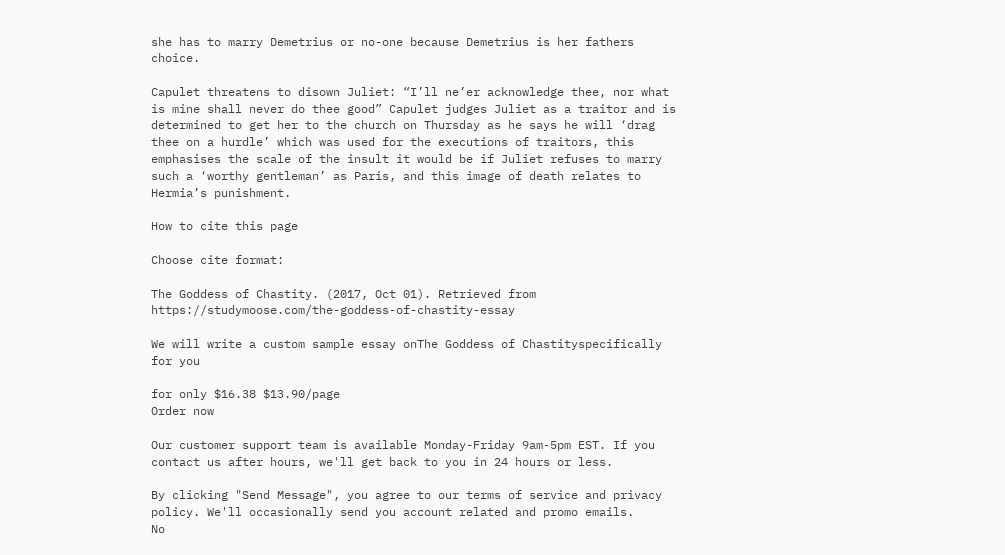she has to marry Demetrius or no-one because Demetrius is her fathers choice.

Capulet threatens to disown Juliet: “I’ll ne’er acknowledge thee, nor what is mine shall never do thee good” Capulet judges Juliet as a traitor and is determined to get her to the church on Thursday as he says he will ‘drag thee on a hurdle’ which was used for the executions of traitors, this emphasises the scale of the insult it would be if Juliet refuses to marry such a ‘worthy gentleman’ as Paris, and this image of death relates to Hermia’s punishment.

How to cite this page

Choose cite format:

The Goddess of Chastity. (2017, Oct 01). Retrieved from https://studymoose.com/the-goddess-of-chastity-essay

We will write a custom sample essay onThe Goddess of Chastityspecifically for you

for only $16.38 $13.90/page
Order now

Our customer support team is available Monday-Friday 9am-5pm EST. If you contact us after hours, we'll get back to you in 24 hours or less.

By clicking "Send Message", you agree to our terms of service and privacy policy. We'll occasionally send you account related and promo emails.
No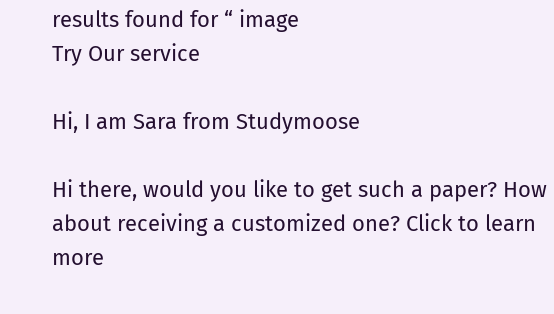results found for “ image
Try Our service

Hi, I am Sara from Studymoose

Hi there, would you like to get such a paper? How about receiving a customized one? Click to learn more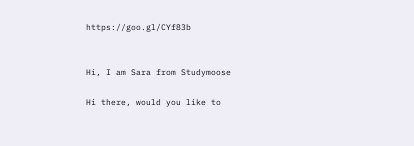https://goo.gl/CYf83b


Hi, I am Sara from Studymoose

Hi there, would you like to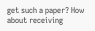get such a paper? How about receiving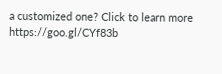a customized one? Click to learn more https://goo.gl/CYf83b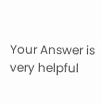Your Answer is very helpful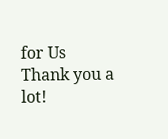for Us
Thank you a lot!